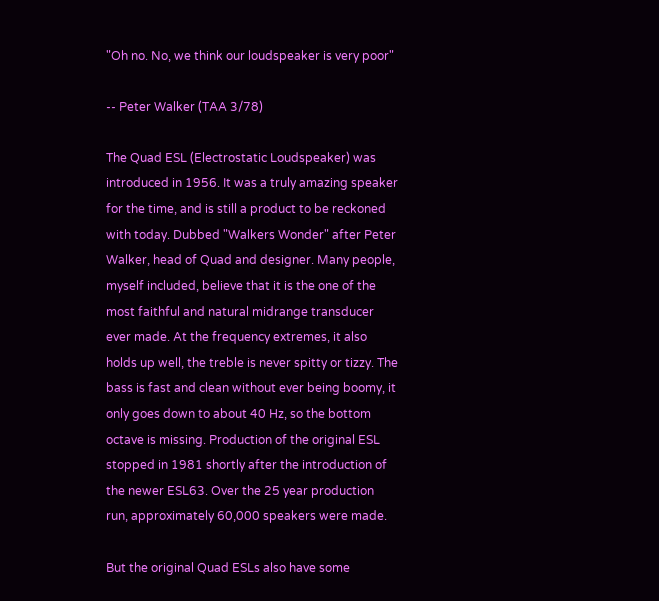"Oh no. No, we think our loudspeaker is very poor"

-- Peter Walker (TAA 3/78)

The Quad ESL (Electrostatic Loudspeaker) was introduced in 1956. It was a truly amazing speaker for the time, and is still a product to be reckoned with today. Dubbed "Walkers Wonder" after Peter Walker, head of Quad and designer. Many people, myself included, believe that it is the one of the most faithful and natural midrange transducer ever made. At the frequency extremes, it also holds up well, the treble is never spitty or tizzy. The bass is fast and clean without ever being boomy, it only goes down to about 40 Hz, so the bottom octave is missing. Production of the original ESL stopped in 1981 shortly after the introduction of the newer ESL63. Over the 25 year production run, approximately 60,000 speakers were made.

But the original Quad ESLs also have some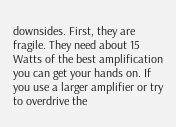downsides. First, they are fragile. They need about 15 Watts of the best amplification you can get your hands on. If you use a larger amplifier or try to overdrive the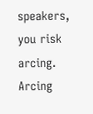speakers, you risk arcing. Arcing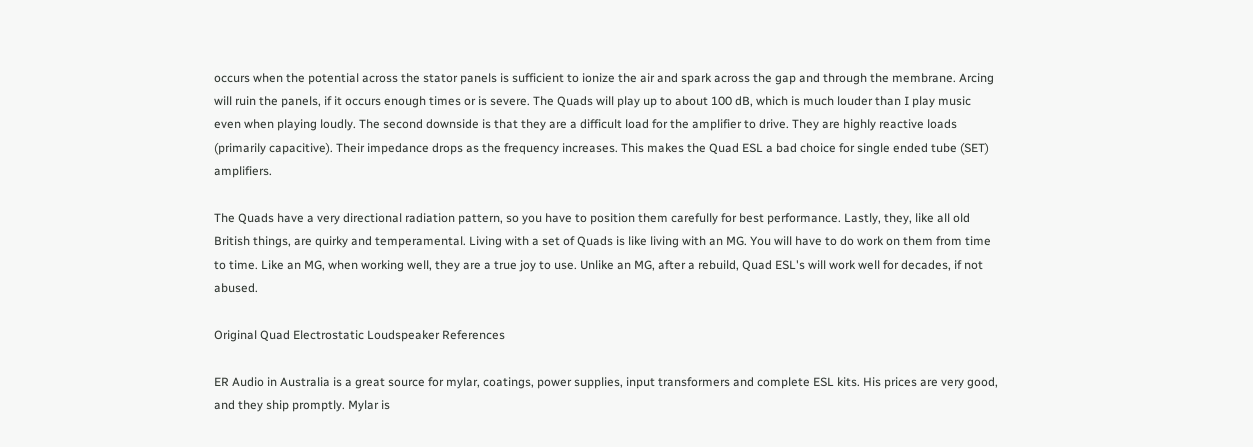occurs when the potential across the stator panels is sufficient to ionize the air and spark across the gap and through the membrane. Arcing will ruin the panels, if it occurs enough times or is severe. The Quads will play up to about 100 dB, which is much louder than I play music even when playing loudly. The second downside is that they are a difficult load for the amplifier to drive. They are highly reactive loads (primarily capacitive). Their impedance drops as the frequency increases. This makes the Quad ESL a bad choice for single ended tube (SET) amplifiers.

The Quads have a very directional radiation pattern, so you have to position them carefully for best performance. Lastly, they, like all old British things, are quirky and temperamental. Living with a set of Quads is like living with an MG. You will have to do work on them from time to time. Like an MG, when working well, they are a true joy to use. Unlike an MG, after a rebuild, Quad ESL's will work well for decades, if not abused.

Original Quad Electrostatic Loudspeaker References

ER Audio in Australia is a great source for mylar, coatings, power supplies, input transformers and complete ESL kits. His prices are very good, and they ship promptly. Mylar is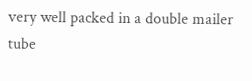very well packed in a double mailer tube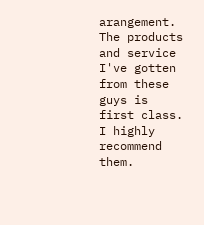arangement. The products and service I've gotten from these guys is first class. I highly recommend them.